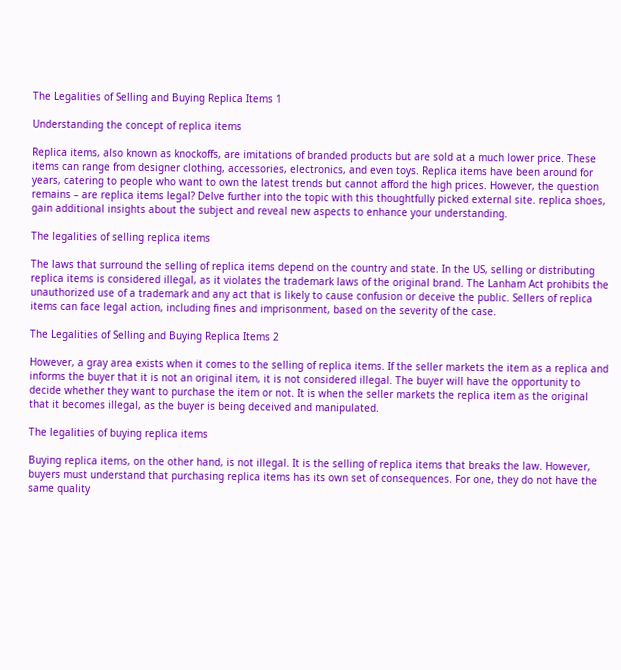The Legalities of Selling and Buying Replica Items 1

Understanding the concept of replica items

Replica items, also known as knockoffs, are imitations of branded products but are sold at a much lower price. These items can range from designer clothing, accessories, electronics, and even toys. Replica items have been around for years, catering to people who want to own the latest trends but cannot afford the high prices. However, the question remains – are replica items legal? Delve further into the topic with this thoughtfully picked external site. replica shoes, gain additional insights about the subject and reveal new aspects to enhance your understanding.

The legalities of selling replica items

The laws that surround the selling of replica items depend on the country and state. In the US, selling or distributing replica items is considered illegal, as it violates the trademark laws of the original brand. The Lanham Act prohibits the unauthorized use of a trademark and any act that is likely to cause confusion or deceive the public. Sellers of replica items can face legal action, including fines and imprisonment, based on the severity of the case.

The Legalities of Selling and Buying Replica Items 2

However, a gray area exists when it comes to the selling of replica items. If the seller markets the item as a replica and informs the buyer that it is not an original item, it is not considered illegal. The buyer will have the opportunity to decide whether they want to purchase the item or not. It is when the seller markets the replica item as the original that it becomes illegal, as the buyer is being deceived and manipulated.

The legalities of buying replica items

Buying replica items, on the other hand, is not illegal. It is the selling of replica items that breaks the law. However, buyers must understand that purchasing replica items has its own set of consequences. For one, they do not have the same quality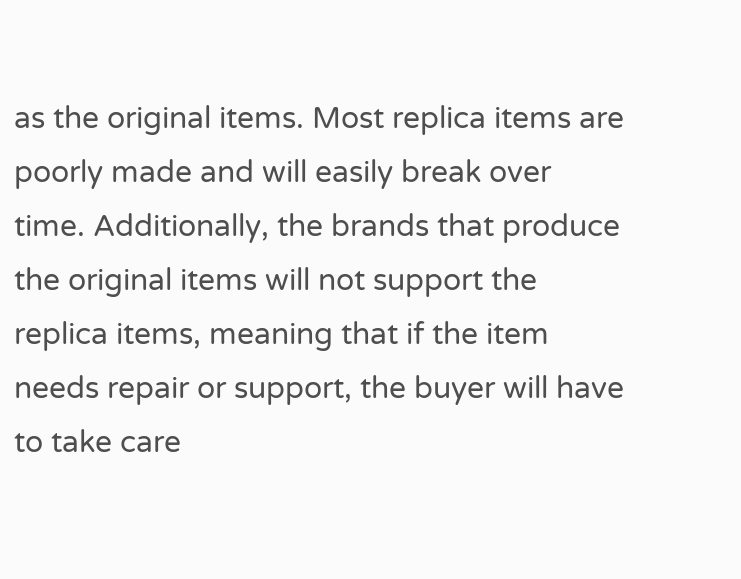as the original items. Most replica items are poorly made and will easily break over time. Additionally, the brands that produce the original items will not support the replica items, meaning that if the item needs repair or support, the buyer will have to take care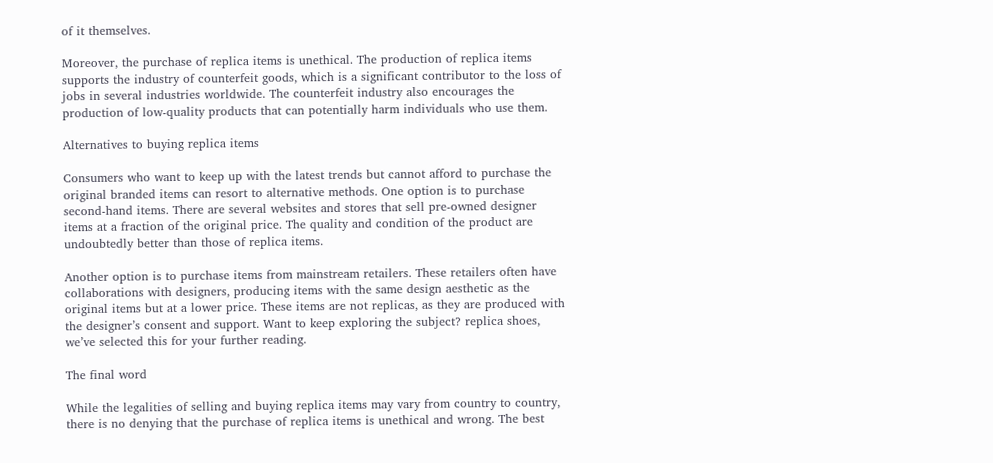of it themselves.

Moreover, the purchase of replica items is unethical. The production of replica items supports the industry of counterfeit goods, which is a significant contributor to the loss of jobs in several industries worldwide. The counterfeit industry also encourages the production of low-quality products that can potentially harm individuals who use them.

Alternatives to buying replica items

Consumers who want to keep up with the latest trends but cannot afford to purchase the original branded items can resort to alternative methods. One option is to purchase second-hand items. There are several websites and stores that sell pre-owned designer items at a fraction of the original price. The quality and condition of the product are undoubtedly better than those of replica items.

Another option is to purchase items from mainstream retailers. These retailers often have collaborations with designers, producing items with the same design aesthetic as the original items but at a lower price. These items are not replicas, as they are produced with the designer’s consent and support. Want to keep exploring the subject? replica shoes, we’ve selected this for your further reading.

The final word

While the legalities of selling and buying replica items may vary from country to country, there is no denying that the purchase of replica items is unethical and wrong. The best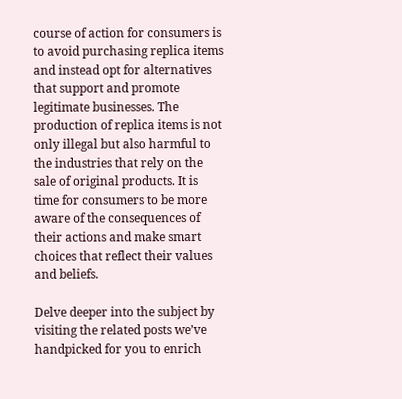course of action for consumers is to avoid purchasing replica items and instead opt for alternatives that support and promote legitimate businesses. The production of replica items is not only illegal but also harmful to the industries that rely on the sale of original products. It is time for consumers to be more aware of the consequences of their actions and make smart choices that reflect their values and beliefs.

Delve deeper into the subject by visiting the related posts we’ve handpicked for you to enrich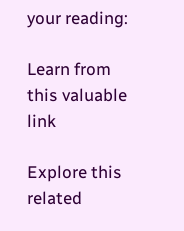your reading:

Learn from this valuable link

Explore this related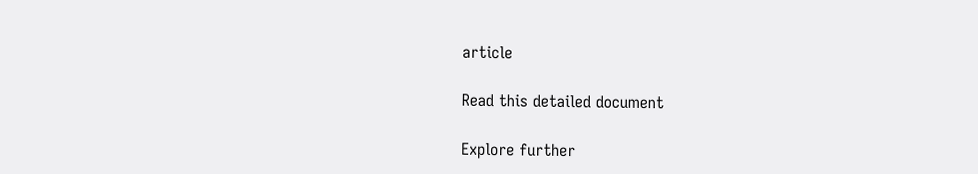article

Read this detailed document

Explore further